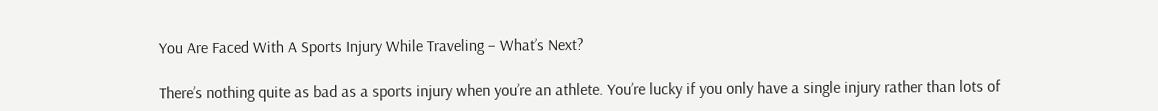You Are Faced With A Sports Injury While Traveling – What’s Next?

There’s nothing quite as bad as a sports injury when you’re an athlete. You’re lucky if you only have a single injury rather than lots of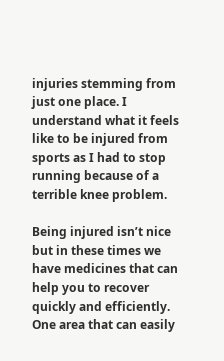injuries stemming from just one place. I understand what it feels like to be injured from sports as I had to stop running because of a terrible knee problem.

Being injured isn’t nice but in these times we have medicines that can help you to recover quickly and efficiently. One area that can easily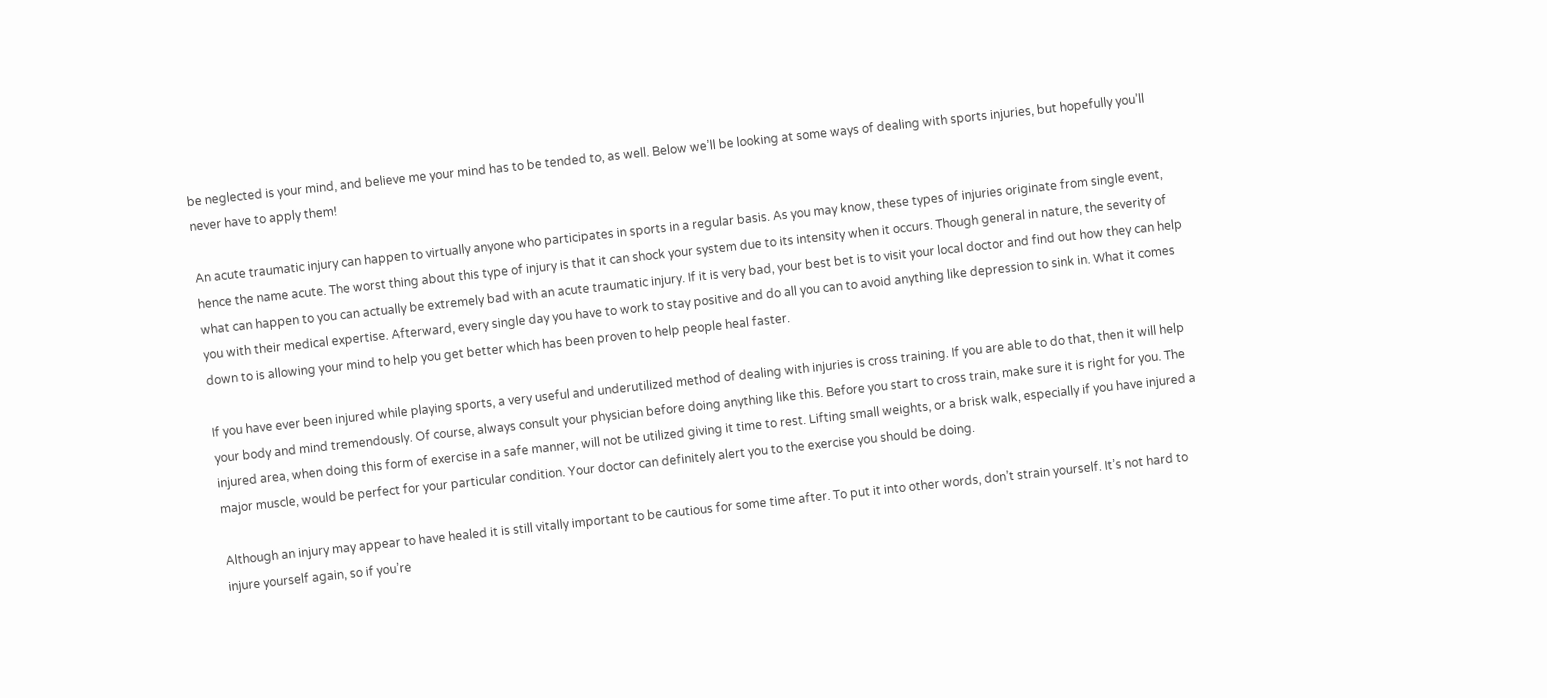be neglected is your mind, and believe me your mind has to be tended to, as well. Below we’ll be looking at some ways of dealing with sports injuries, but hopefully you’ll never have to apply them!

An acute traumatic injury can happen to virtually anyone who participates in sports in a regular basis. As you may know, these types of injuries originate from single event, hence the name acute. The worst thing about this type of injury is that it can shock your system due to its intensity when it occurs. Though general in nature, the severity of what can happen to you can actually be extremely bad with an acute traumatic injury. If it is very bad, your best bet is to visit your local doctor and find out how they can help you with their medical expertise. Afterward, every single day you have to work to stay positive and do all you can to avoid anything like depression to sink in. What it comes down to is allowing your mind to help you get better which has been proven to help people heal faster.

If you have ever been injured while playing sports, a very useful and underutilized method of dealing with injuries is cross training. If you are able to do that, then it will help your body and mind tremendously. Of course, always consult your physician before doing anything like this. Before you start to cross train, make sure it is right for you. The injured area, when doing this form of exercise in a safe manner, will not be utilized giving it time to rest. Lifting small weights, or a brisk walk, especially if you have injured a major muscle, would be perfect for your particular condition. Your doctor can definitely alert you to the exercise you should be doing.

Although an injury may appear to have healed it is still vitally important to be cautious for some time after. To put it into other words, don’t strain yourself. It’s not hard to injure yourself again, so if you’re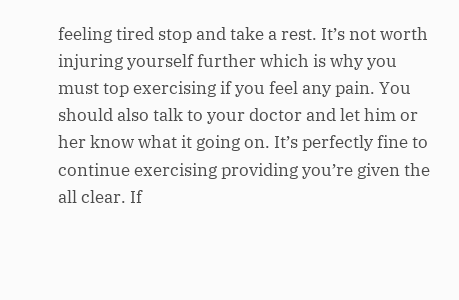feeling tired stop and take a rest. It’s not worth injuring yourself further which is why you must top exercising if you feel any pain. You should also talk to your doctor and let him or her know what it going on. It’s perfectly fine to continue exercising providing you’re given the all clear. If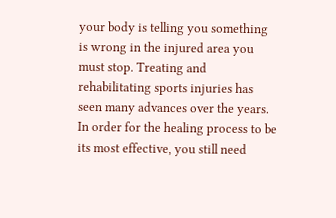your body is telling you something is wrong in the injured area you must stop. Treating and rehabilitating sports injuries has seen many advances over the years. In order for the healing process to be its most effective, you still need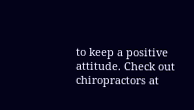to keep a positive attitude. Check out chiropractors at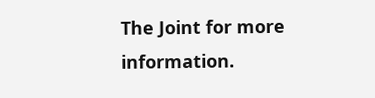The Joint for more information.